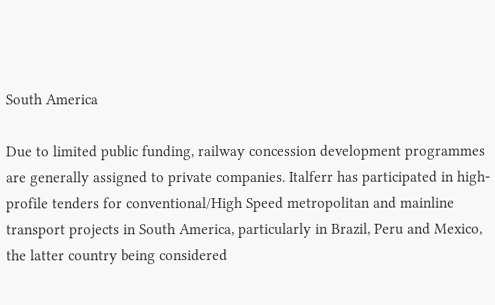South America

Due to limited public funding, railway concession development programmes are generally assigned to private companies. Italferr has participated in high-profile tenders for conventional/High Speed metropolitan and mainline transport projects in South America, particularly in Brazil, Peru and Mexico, the latter country being considered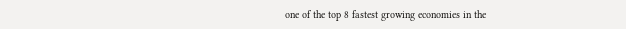one of the top 8 fastest growing economies in the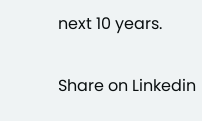next 10 years.

Share on Linkedin